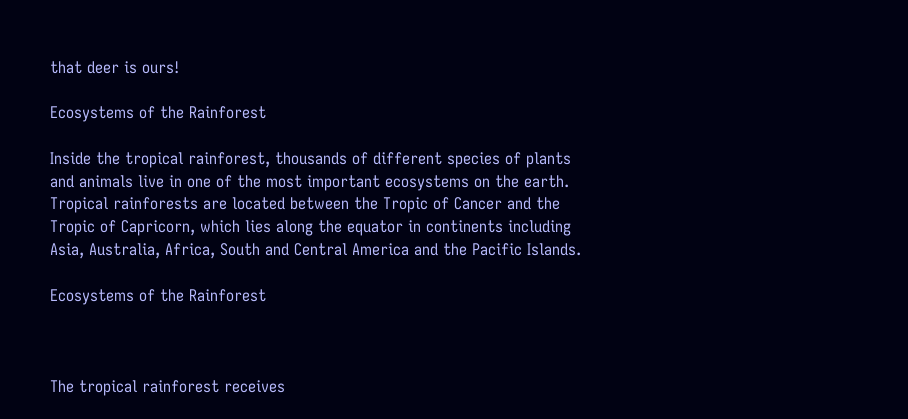that deer is ours!

Ecosystems of the Rainforest

Inside the tropical rainforest, thousands of different species of plants and animals live in one of the most important ecosystems on the earth. Tropical rainforests are located between the Tropic of Cancer and the Tropic of Capricorn, which lies along the equator in continents including Asia, Australia, Africa, South and Central America and the Pacific Islands.

Ecosystems of the Rainforest



The tropical rainforest receives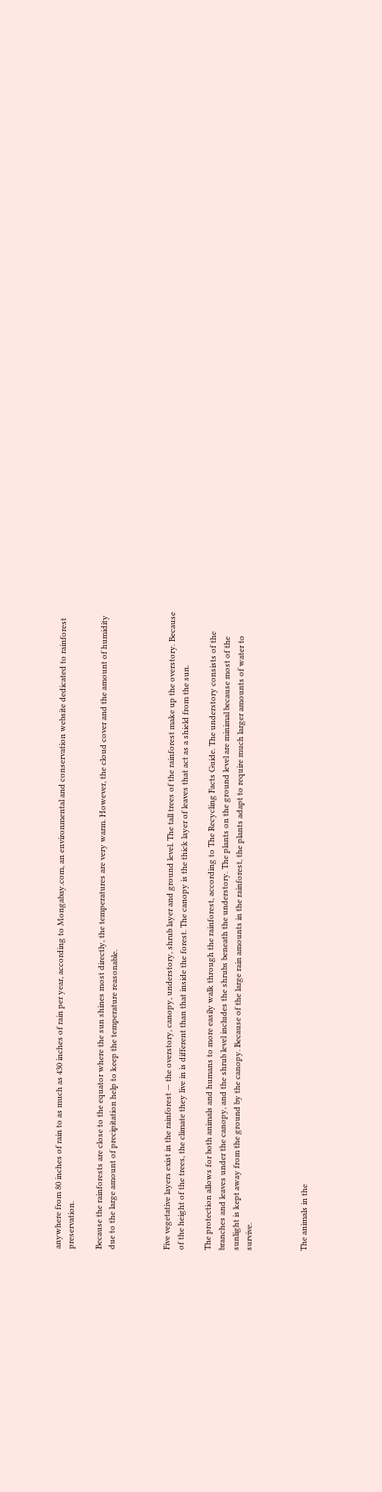anywhere from 80 inches of rain to as much as 430 inches of rain per year, according to Mongabay.com, an environmental and conservation website dedicated to rainforest preservation.

Because the rainforests are close to the equator where the sun shines most directly, the temperatures are very warm. However, the cloud cover and the amount of humidity due to the large amount of precipitation help to keep the temperature reasonable.



Five vegetative layers exist in the rainforest — the overstory, canopy, understory, shrub layer and ground level. The tall trees of the rainforest make up the overstory. Because of the height of the trees, the climate they live in is different than that inside the forest. The canopy is the thick layer of leaves that act as a shield from the sun.

The protection allows for both animals and humans to more easily walk through the rainforest, according to The Recycling Facts Guide. The understory consists of the branches and leaves under the canopy, and the shrub level includes the shrubs beneath the understory. The plants on the ground level are minimal because most of the sunlight is kept away from the ground by the canopy. Because of the large rain amounts in the rainforest, the plants adapt to require much larger amounts of water to survive.



The animals in the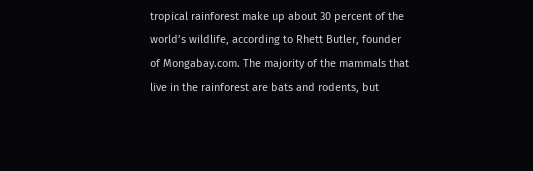tropical rainforest make up about 30 percent of the world’s wildlife, according to Rhett Butler, founder of Mongabay.com. The majority of the mammals that live in the rainforest are bats and rodents, but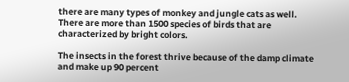there are many types of monkey and jungle cats as well. There are more than 1500 species of birds that are characterized by bright colors.

The insects in the forest thrive because of the damp climate and make up 90 percent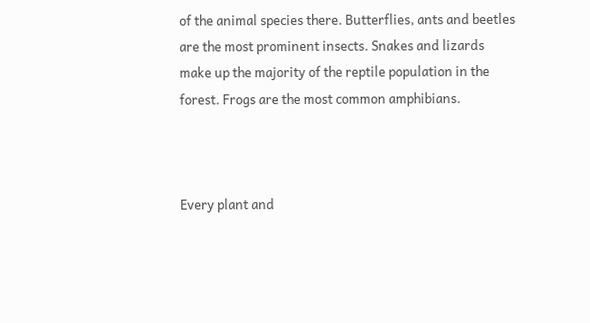of the animal species there. Butterflies, ants and beetles are the most prominent insects. Snakes and lizards make up the majority of the reptile population in the forest. Frogs are the most common amphibians.



Every plant and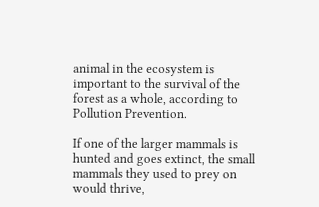animal in the ecosystem is important to the survival of the forest as a whole, according to Pollution Prevention.

If one of the larger mammals is hunted and goes extinct, the small mammals they used to prey on would thrive,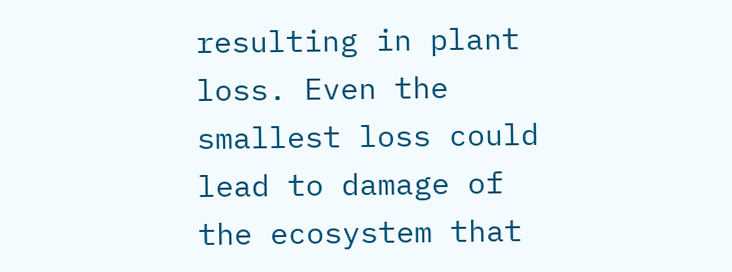resulting in plant loss. Even the smallest loss could lead to damage of the ecosystem that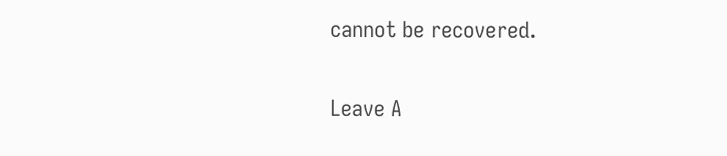cannot be recovered.


Leave A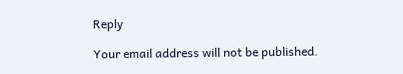Reply

Your email address will not be published.